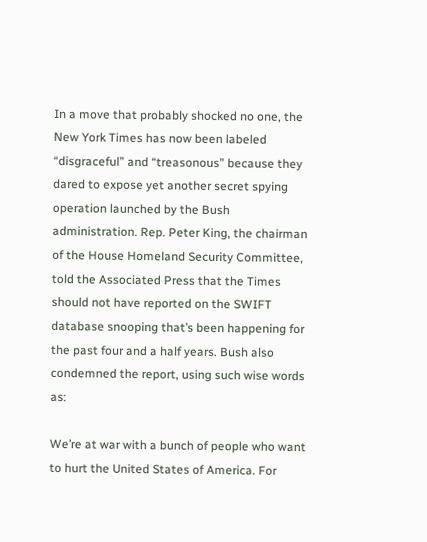In a move that probably shocked no one, the New York Times has now been labeled “disgraceful” and “treasonous” because they dared to expose yet another secret spying operation launched by the Bush administration. Rep. Peter King, the chairman of the House Homeland Security Committee, told the Associated Press that the Times should not have reported on the SWIFT database snooping that’s been happening for the past four and a half years. Bush also condemned the report, using such wise words as:

We’re at war with a bunch of people who want to hurt the United States of America. For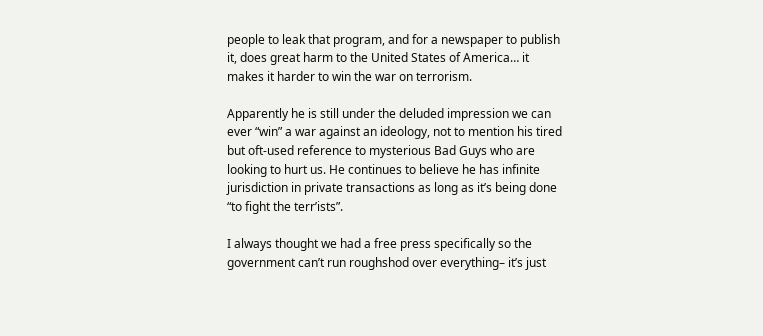people to leak that program, and for a newspaper to publish it, does great harm to the United States of America… it makes it harder to win the war on terrorism.

Apparently he is still under the deluded impression we can ever “win” a war against an ideology, not to mention his tired but oft-used reference to mysterious Bad Guys who are looking to hurt us. He continues to believe he has infinite jurisdiction in private transactions as long as it’s being done “to fight the terr’ists”.

I always thought we had a free press specifically so the government can’t run roughshod over everything– it’s just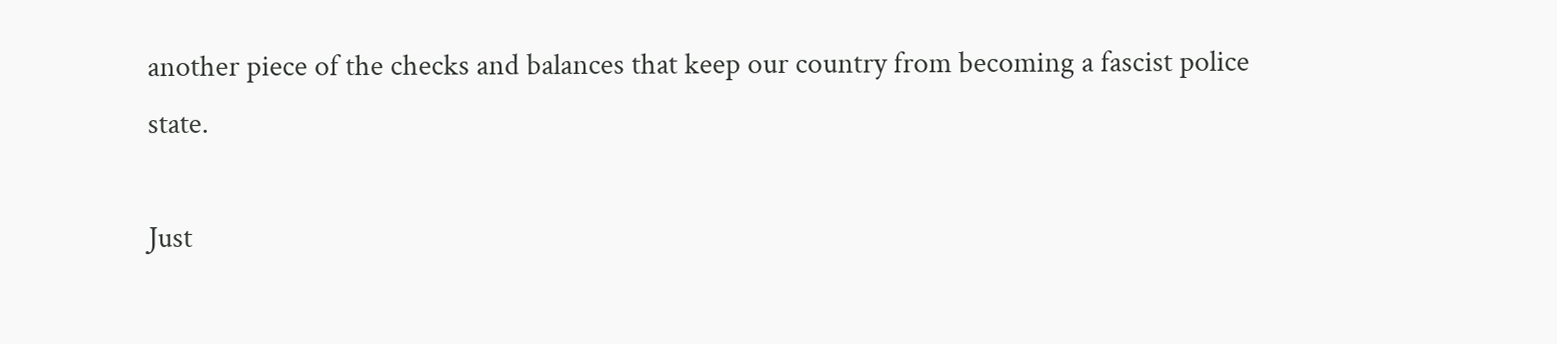another piece of the checks and balances that keep our country from becoming a fascist police state.

Just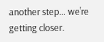another step… we’re getting closer.